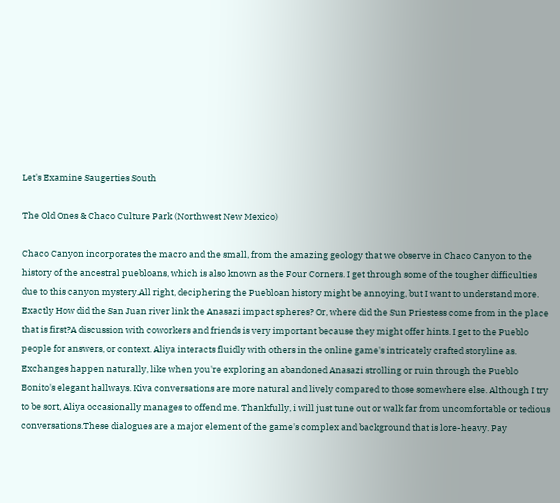Let's Examine Saugerties South

The Old Ones & Chaco Culture Park (Northwest New Mexico)

Chaco Canyon incorporates the macro and the small, from the amazing geology that we observe in Chaco Canyon to the history of the ancestral puebloans, which is also known as the Four Corners. I get through some of the tougher difficulties due to this canyon mystery.All right, deciphering the Puebloan history might be annoying, but I want to understand more. Exactly How did the San Juan river link the Anasazi impact spheres? Or, where did the Sun Priestess come from in the place that is first?A discussion with coworkers and friends is very important because they might offer hints. I get to the Pueblo people for answers, or context. Aliya interacts fluidly with others in the online game's intricately crafted storyline as. Exchanges happen naturally, like when you're exploring an abandoned Anasazi strolling or ruin through the Pueblo Bonito's elegant hallways. Kiva conversations are more natural and lively compared to those somewhere else. Although I try to be sort, Aliya occasionally manages to offend me. Thankfully, i will just tune out or walk far from uncomfortable or tedious conversations.These dialogues are a major element of the game's complex and background that is lore-heavy. Pay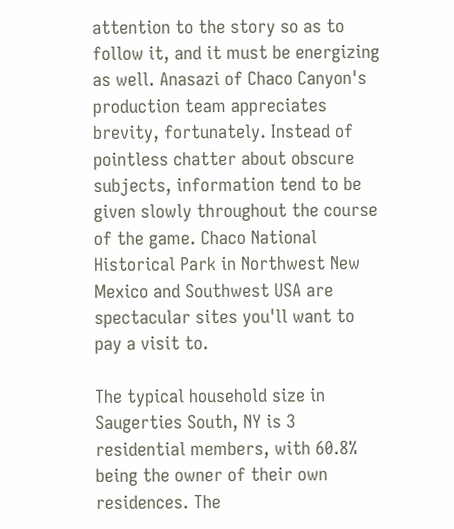attention to the story so as to follow it, and it must be energizing as well. Anasazi of Chaco Canyon's production team appreciates brevity, fortunately. Instead of pointless chatter about obscure subjects, information tend to be given slowly throughout the course of the game. Chaco National Historical Park in Northwest New Mexico and Southwest USA are  spectacular sites you'll want to pay a visit to.

The typical household size in Saugerties South, NY is 3 residential members, with 60.8% being the owner of their own residences. The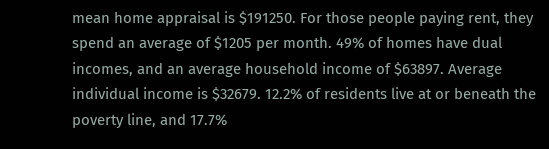mean home appraisal is $191250. For those people paying rent, they spend an average of $1205 per month. 49% of homes have dual incomes, and an average household income of $63897. Average individual income is $32679. 12.2% of residents live at or beneath the poverty line, and 17.7%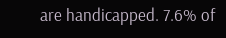are handicapped. 7.6% of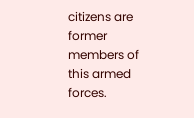citizens are former members of this armed forces.